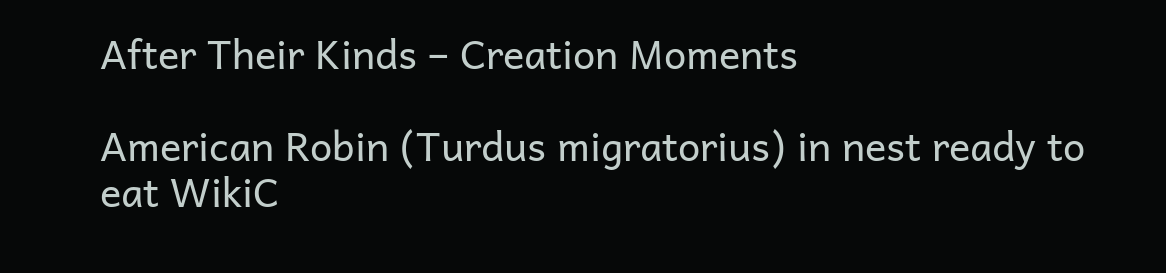After Their Kinds – Creation Moments

American Robin (Turdus migratorius) in nest ready to eat WikiC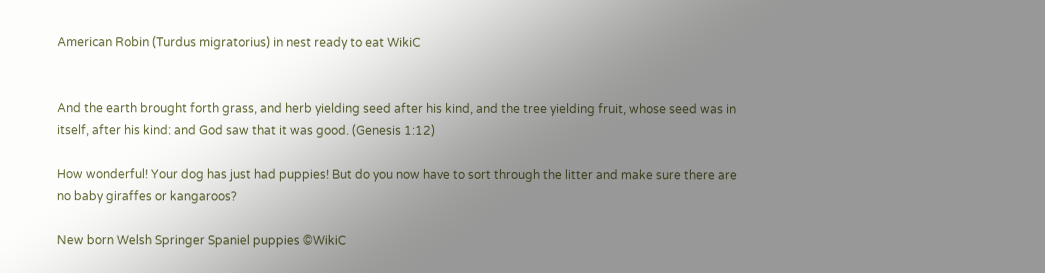American Robin (Turdus migratorius) in nest ready to eat WikiC


And the earth brought forth grass, and herb yielding seed after his kind, and the tree yielding fruit, whose seed was in itself, after his kind: and God saw that it was good. (Genesis 1:12)

How wonderful! Your dog has just had puppies! But do you now have to sort through the litter and make sure there are no baby giraffes or kangaroos?

New born Welsh Springer Spaniel puppies ©WikiC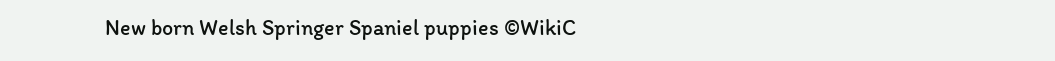New born Welsh Springer Spaniel puppies ©WikiC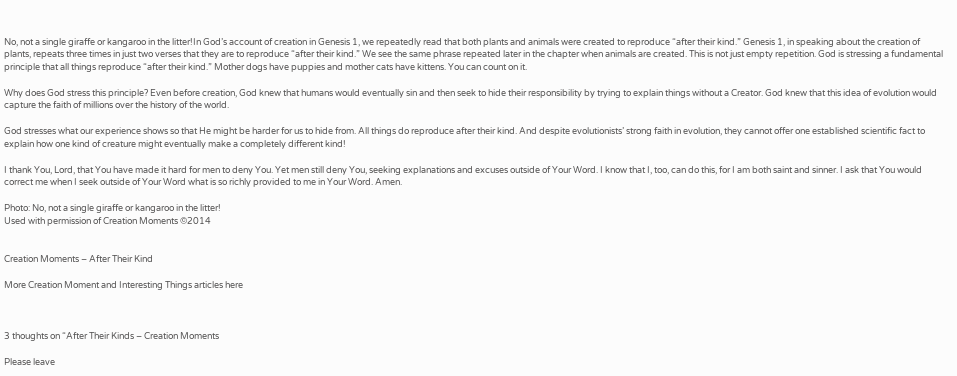No, not a single giraffe or kangaroo in the litter!In God’s account of creation in Genesis 1, we repeatedly read that both plants and animals were created to reproduce “after their kind.” Genesis 1, in speaking about the creation of plants, repeats three times in just two verses that they are to reproduce “after their kind.” We see the same phrase repeated later in the chapter when animals are created. This is not just empty repetition. God is stressing a fundamental principle that all things reproduce “after their kind.” Mother dogs have puppies and mother cats have kittens. You can count on it.

Why does God stress this principle? Even before creation, God knew that humans would eventually sin and then seek to hide their responsibility by trying to explain things without a Creator. God knew that this idea of evolution would capture the faith of millions over the history of the world.

God stresses what our experience shows so that He might be harder for us to hide from. All things do reproduce after their kind. And despite evolutionists’ strong faith in evolution, they cannot offer one established scientific fact to explain how one kind of creature might eventually make a completely different kind!

I thank You, Lord, that You have made it hard for men to deny You. Yet men still deny You, seeking explanations and excuses outside of Your Word. I know that I, too, can do this, for I am both saint and sinner. I ask that You would correct me when I seek outside of Your Word what is so richly provided to me in Your Word. Amen.

Photo: No, not a single giraffe or kangaroo in the litter!
Used with permission of Creation Moments ©2014


Creation Moments – After Their Kind

More Creation Moment and Interesting Things articles here



3 thoughts on “After Their Kinds – Creation Moments

Please leave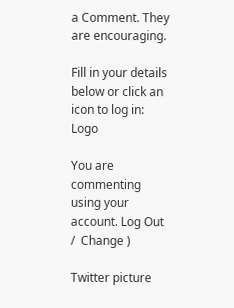a Comment. They are encouraging.

Fill in your details below or click an icon to log in: Logo

You are commenting using your account. Log Out /  Change )

Twitter picture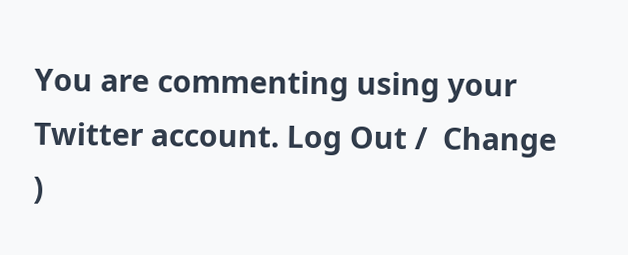You are commenting using your Twitter account. Log Out /  Change )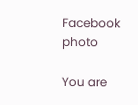Facebook photo

You are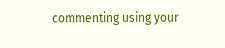commenting using your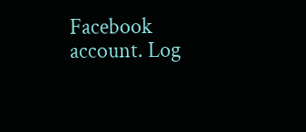Facebook account. Log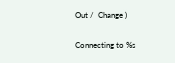Out /  Change )

Connecting to %s